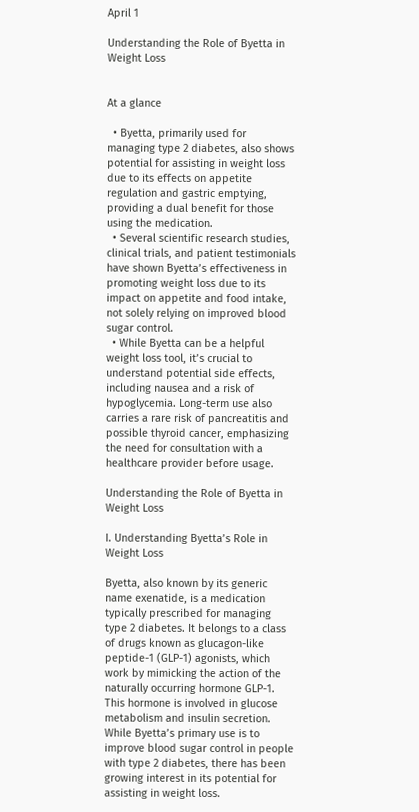April 1

Understanding the Role of Byetta in Weight Loss


At a glance

  • Byetta, primarily used for managing type 2 diabetes, also shows potential for assisting in weight loss due to its effects on appetite regulation and gastric emptying, providing a dual benefit for those using the medication.
  • Several scientific research studies, clinical trials, and patient testimonials have shown Byetta’s effectiveness in promoting weight loss due to its impact on appetite and food intake, not solely relying on improved blood sugar control.
  • While Byetta can be a helpful weight loss tool, it’s crucial to understand potential side effects, including nausea and a risk of hypoglycemia. Long-term use also carries a rare risk of pancreatitis and possible thyroid cancer, emphasizing the need for consultation with a healthcare provider before usage.

Understanding the Role of Byetta in Weight Loss

I. Understanding Byetta’s Role in Weight Loss

Byetta, also known by its generic name exenatide, is a medication typically prescribed for managing type 2 diabetes. It belongs to a class of drugs known as glucagon-like peptide-1 (GLP-1) agonists, which work by mimicking the action of the naturally occurring hormone GLP-1. This hormone is involved in glucose metabolism and insulin secretion. While Byetta’s primary use is to improve blood sugar control in people with type 2 diabetes, there has been growing interest in its potential for assisting in weight loss.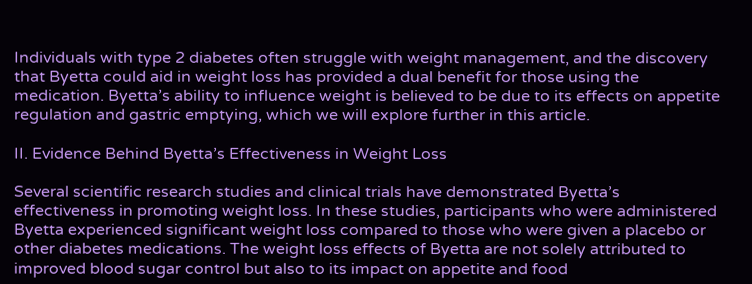Individuals with type 2 diabetes often struggle with weight management, and the discovery that Byetta could aid in weight loss has provided a dual benefit for those using the medication. Byetta’s ability to influence weight is believed to be due to its effects on appetite regulation and gastric emptying, which we will explore further in this article.

II. Evidence Behind Byetta’s Effectiveness in Weight Loss

Several scientific research studies and clinical trials have demonstrated Byetta’s effectiveness in promoting weight loss. In these studies, participants who were administered Byetta experienced significant weight loss compared to those who were given a placebo or other diabetes medications. The weight loss effects of Byetta are not solely attributed to improved blood sugar control but also to its impact on appetite and food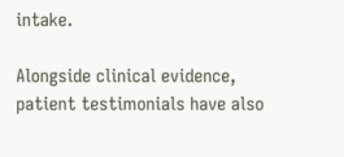intake.

Alongside clinical evidence, patient testimonials have also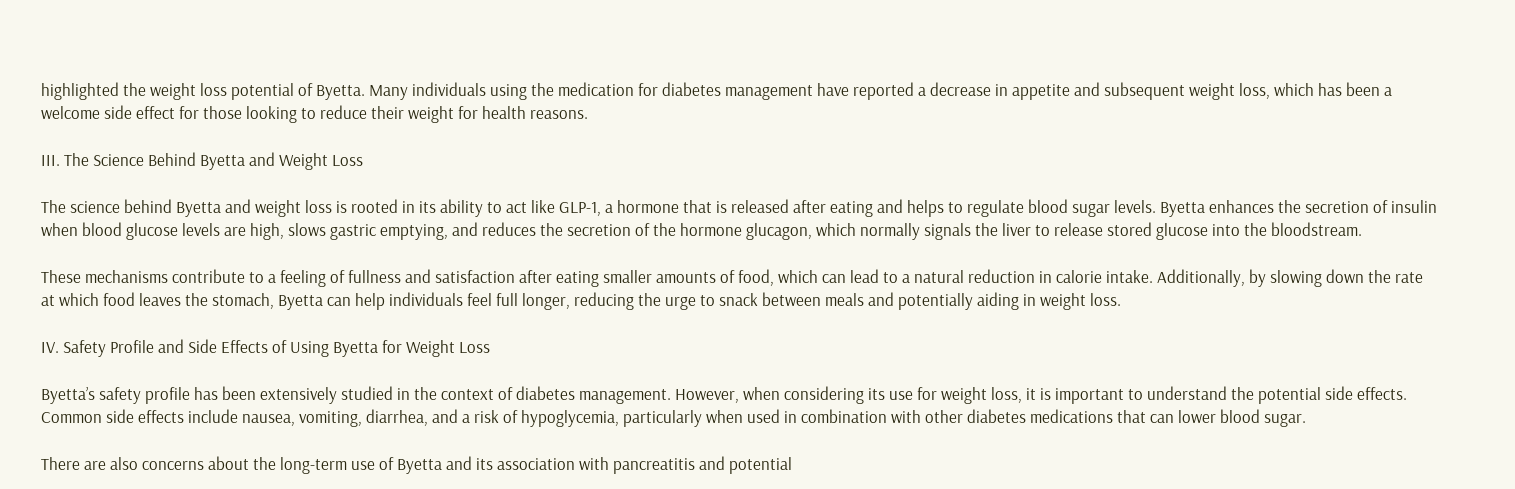highlighted the weight loss potential of Byetta. Many individuals using the medication for diabetes management have reported a decrease in appetite and subsequent weight loss, which has been a welcome side effect for those looking to reduce their weight for health reasons.

III. The Science Behind Byetta and Weight Loss

The science behind Byetta and weight loss is rooted in its ability to act like GLP-1, a hormone that is released after eating and helps to regulate blood sugar levels. Byetta enhances the secretion of insulin when blood glucose levels are high, slows gastric emptying, and reduces the secretion of the hormone glucagon, which normally signals the liver to release stored glucose into the bloodstream.

These mechanisms contribute to a feeling of fullness and satisfaction after eating smaller amounts of food, which can lead to a natural reduction in calorie intake. Additionally, by slowing down the rate at which food leaves the stomach, Byetta can help individuals feel full longer, reducing the urge to snack between meals and potentially aiding in weight loss.

IV. Safety Profile and Side Effects of Using Byetta for Weight Loss

Byetta’s safety profile has been extensively studied in the context of diabetes management. However, when considering its use for weight loss, it is important to understand the potential side effects. Common side effects include nausea, vomiting, diarrhea, and a risk of hypoglycemia, particularly when used in combination with other diabetes medications that can lower blood sugar.

There are also concerns about the long-term use of Byetta and its association with pancreatitis and potential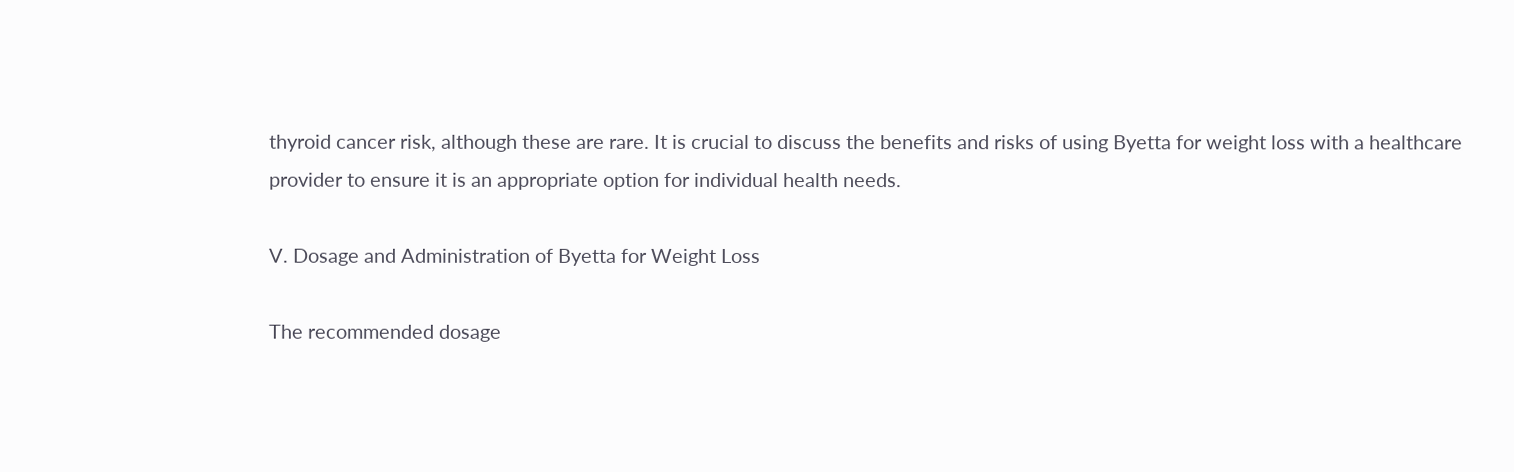thyroid cancer risk, although these are rare. It is crucial to discuss the benefits and risks of using Byetta for weight loss with a healthcare provider to ensure it is an appropriate option for individual health needs.

V. Dosage and Administration of Byetta for Weight Loss

The recommended dosage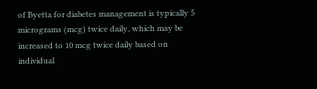of Byetta for diabetes management is typically 5 micrograms (mcg) twice daily, which may be increased to 10 mcg twice daily based on individual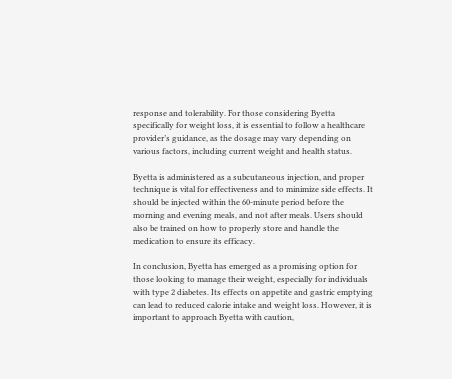response and tolerability. For those considering Byetta specifically for weight loss, it is essential to follow a healthcare provider’s guidance, as the dosage may vary depending on various factors, including current weight and health status.

Byetta is administered as a subcutaneous injection, and proper technique is vital for effectiveness and to minimize side effects. It should be injected within the 60-minute period before the morning and evening meals, and not after meals. Users should also be trained on how to properly store and handle the medication to ensure its efficacy.

In conclusion, Byetta has emerged as a promising option for those looking to manage their weight, especially for individuals with type 2 diabetes. Its effects on appetite and gastric emptying can lead to reduced calorie intake and weight loss. However, it is important to approach Byetta with caution,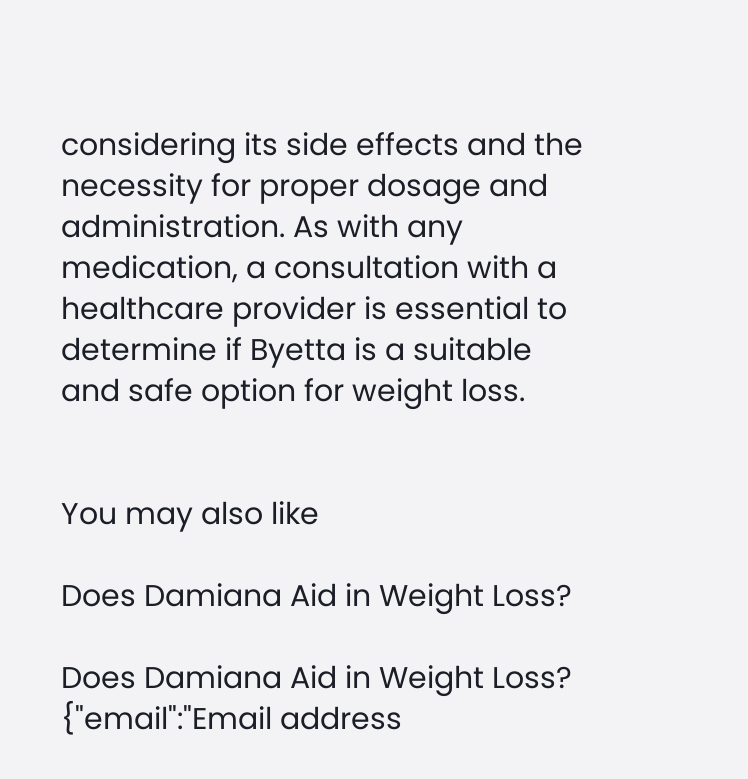considering its side effects and the necessity for proper dosage and administration. As with any medication, a consultation with a healthcare provider is essential to determine if Byetta is a suitable and safe option for weight loss.


You may also like

Does Damiana Aid in Weight Loss?

Does Damiana Aid in Weight Loss?
{"email":"Email address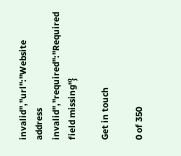invalid","url":"Website address invalid","required":"Required field missing"}

Get in touch

0 of 350